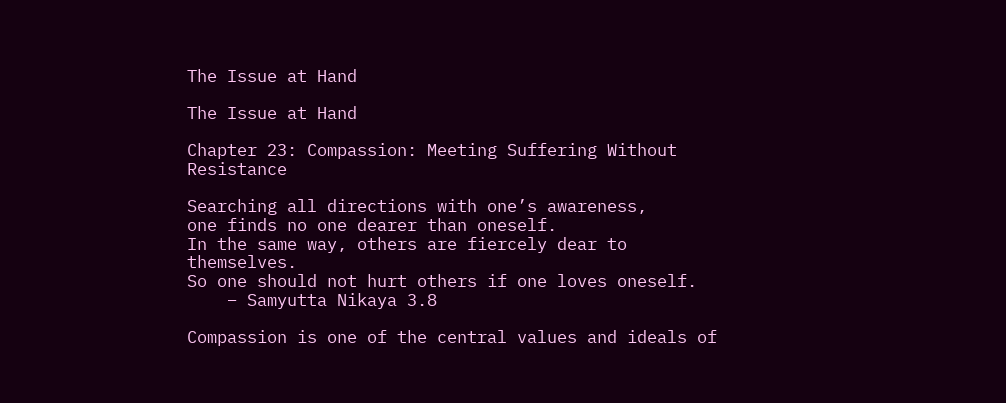The Issue at Hand

The Issue at Hand

Chapter 23: Compassion: Meeting Suffering Without Resistance

Searching all directions with one’s awareness,
one finds no one dearer than oneself.
In the same way, others are fiercely dear to themselves.
So one should not hurt others if one loves oneself.
    – Samyutta Nikaya 3.8

Compassion is one of the central values and ideals of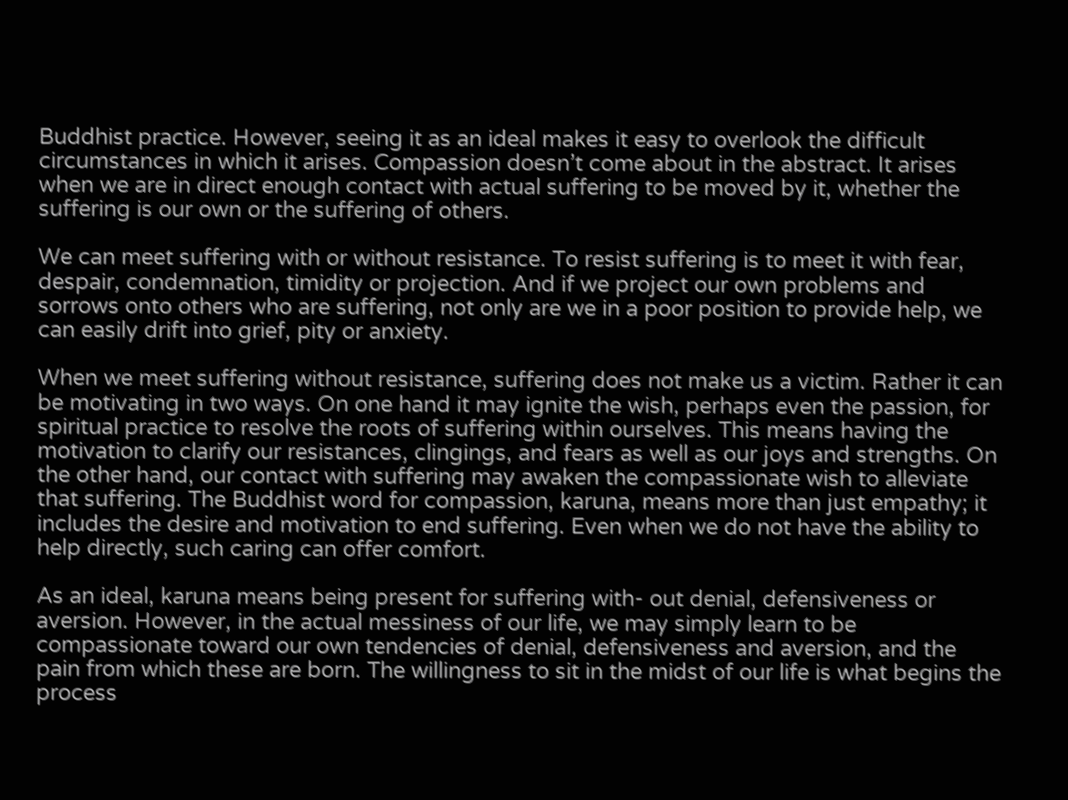Buddhist practice. However, seeing it as an ideal makes it easy to overlook the difficult circumstances in which it arises. Compassion doesn’t come about in the abstract. It arises when we are in direct enough contact with actual suffering to be moved by it, whether the suffering is our own or the suffering of others.

We can meet suffering with or without resistance. To resist suffering is to meet it with fear, despair, condemnation, timidity or projection. And if we project our own problems and sorrows onto others who are suffering, not only are we in a poor position to provide help, we can easily drift into grief, pity or anxiety.

When we meet suffering without resistance, suffering does not make us a victim. Rather it can be motivating in two ways. On one hand it may ignite the wish, perhaps even the passion, for spiritual practice to resolve the roots of suffering within ourselves. This means having the motivation to clarify our resistances, clingings, and fears as well as our joys and strengths. On the other hand, our contact with suffering may awaken the compassionate wish to alleviate that suffering. The Buddhist word for compassion, karuna, means more than just empathy; it includes the desire and motivation to end suffering. Even when we do not have the ability to help directly, such caring can offer comfort.

As an ideal, karuna means being present for suffering with- out denial, defensiveness or aversion. However, in the actual messiness of our life, we may simply learn to be compassionate toward our own tendencies of denial, defensiveness and aversion, and the pain from which these are born. The willingness to sit in the midst of our life is what begins the process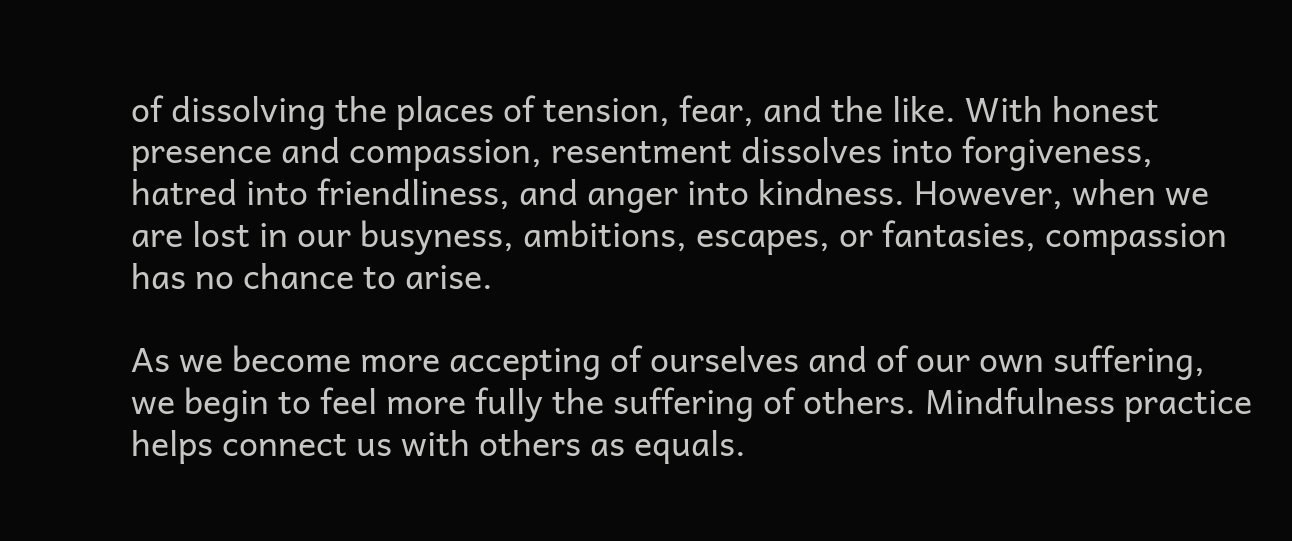of dissolving the places of tension, fear, and the like. With honest presence and compassion, resentment dissolves into forgiveness, hatred into friendliness, and anger into kindness. However, when we are lost in our busyness, ambitions, escapes, or fantasies, compassion has no chance to arise.

As we become more accepting of ourselves and of our own suffering, we begin to feel more fully the suffering of others. Mindfulness practice helps connect us with others as equals.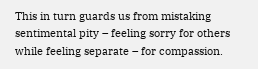This in turn guards us from mistaking sentimental pity – feeling sorry for others while feeling separate – for compassion.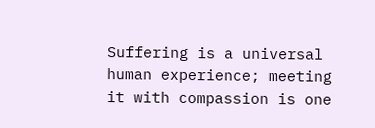Suffering is a universal human experience; meeting it with compassion is one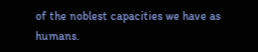of the noblest capacities we have as humans.